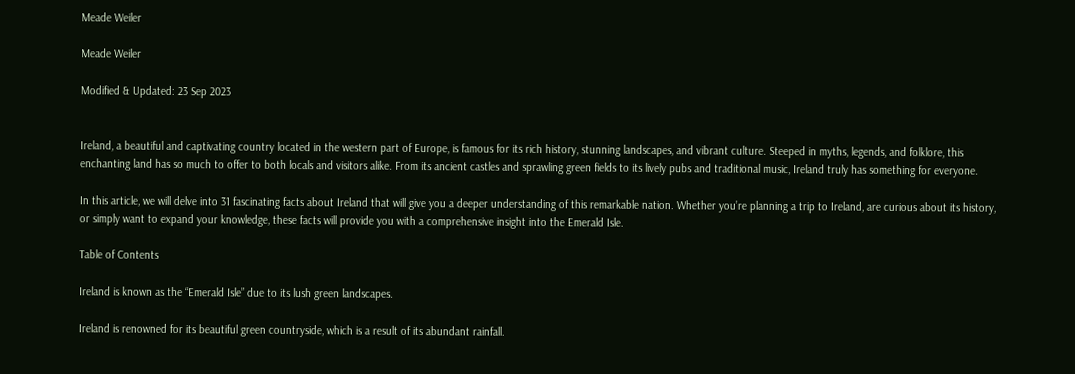Meade Weiler

Meade Weiler

Modified & Updated: 23 Sep 2023


Ireland, a beautiful and captivating country located in the western part of Europe, is famous for its rich history, stunning landscapes, and vibrant culture. Steeped in myths, legends, and folklore, this enchanting land has so much to offer to both locals and visitors alike. From its ancient castles and sprawling green fields to its lively pubs and traditional music, Ireland truly has something for everyone.

In this article, we will delve into 31 fascinating facts about Ireland that will give you a deeper understanding of this remarkable nation. Whether you’re planning a trip to Ireland, are curious about its history, or simply want to expand your knowledge, these facts will provide you with a comprehensive insight into the Emerald Isle.

Table of Contents

Ireland is known as the “Emerald Isle” due to its lush green landscapes.

Ireland is renowned for its beautiful green countryside, which is a result of its abundant rainfall.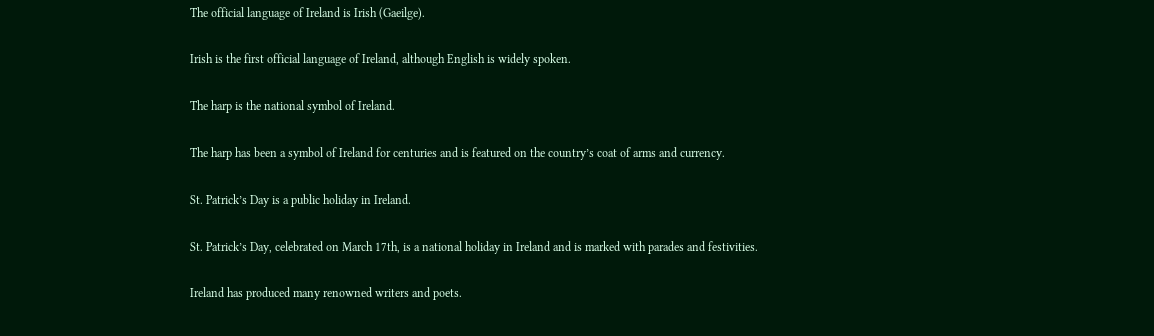The official language of Ireland is Irish (Gaeilge).

Irish is the first official language of Ireland, although English is widely spoken.

The harp is the national symbol of Ireland.

The harp has been a symbol of Ireland for centuries and is featured on the country’s coat of arms and currency.

St. Patrick’s Day is a public holiday in Ireland.

St. Patrick’s Day, celebrated on March 17th, is a national holiday in Ireland and is marked with parades and festivities.

Ireland has produced many renowned writers and poets.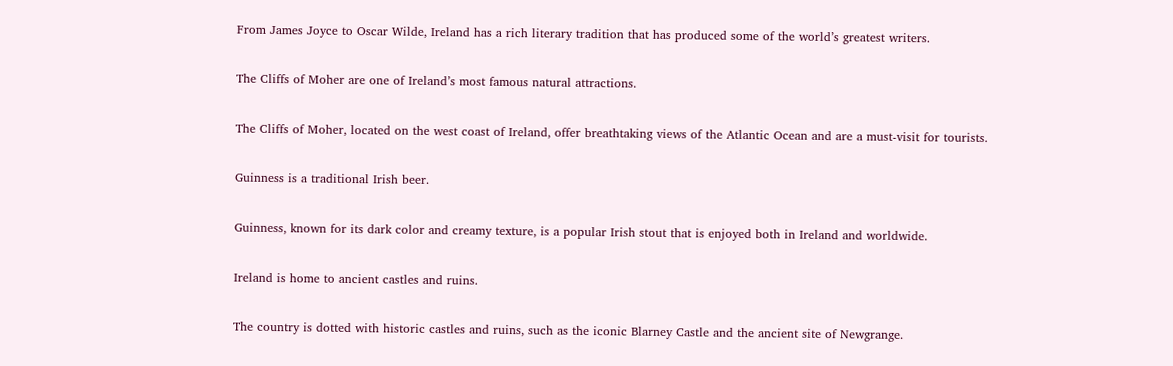From James Joyce to Oscar Wilde, Ireland has a rich literary tradition that has produced some of the world’s greatest writers.

The Cliffs of Moher are one of Ireland’s most famous natural attractions.

The Cliffs of Moher, located on the west coast of Ireland, offer breathtaking views of the Atlantic Ocean and are a must-visit for tourists.

Guinness is a traditional Irish beer.

Guinness, known for its dark color and creamy texture, is a popular Irish stout that is enjoyed both in Ireland and worldwide.

Ireland is home to ancient castles and ruins.

The country is dotted with historic castles and ruins, such as the iconic Blarney Castle and the ancient site of Newgrange.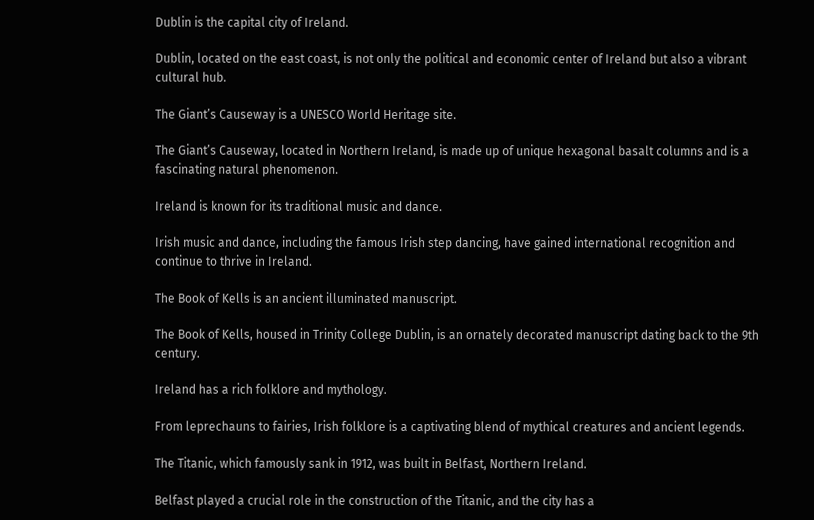Dublin is the capital city of Ireland.

Dublin, located on the east coast, is not only the political and economic center of Ireland but also a vibrant cultural hub.

The Giant’s Causeway is a UNESCO World Heritage site.

The Giant’s Causeway, located in Northern Ireland, is made up of unique hexagonal basalt columns and is a fascinating natural phenomenon.

Ireland is known for its traditional music and dance.

Irish music and dance, including the famous Irish step dancing, have gained international recognition and continue to thrive in Ireland.

The Book of Kells is an ancient illuminated manuscript.

The Book of Kells, housed in Trinity College Dublin, is an ornately decorated manuscript dating back to the 9th century.

Ireland has a rich folklore and mythology.

From leprechauns to fairies, Irish folklore is a captivating blend of mythical creatures and ancient legends.

The Titanic, which famously sank in 1912, was built in Belfast, Northern Ireland.

Belfast played a crucial role in the construction of the Titanic, and the city has a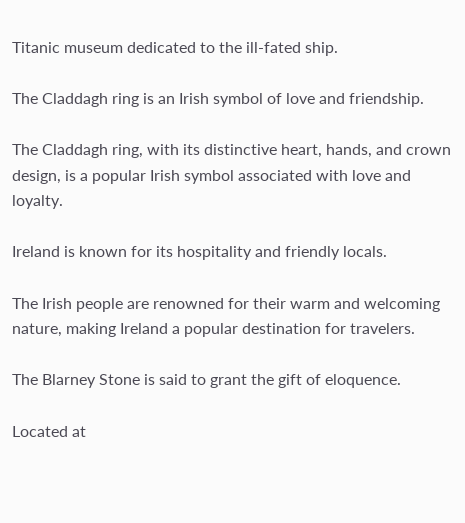Titanic museum dedicated to the ill-fated ship.

The Claddagh ring is an Irish symbol of love and friendship.

The Claddagh ring, with its distinctive heart, hands, and crown design, is a popular Irish symbol associated with love and loyalty.

Ireland is known for its hospitality and friendly locals.

The Irish people are renowned for their warm and welcoming nature, making Ireland a popular destination for travelers.

The Blarney Stone is said to grant the gift of eloquence.

Located at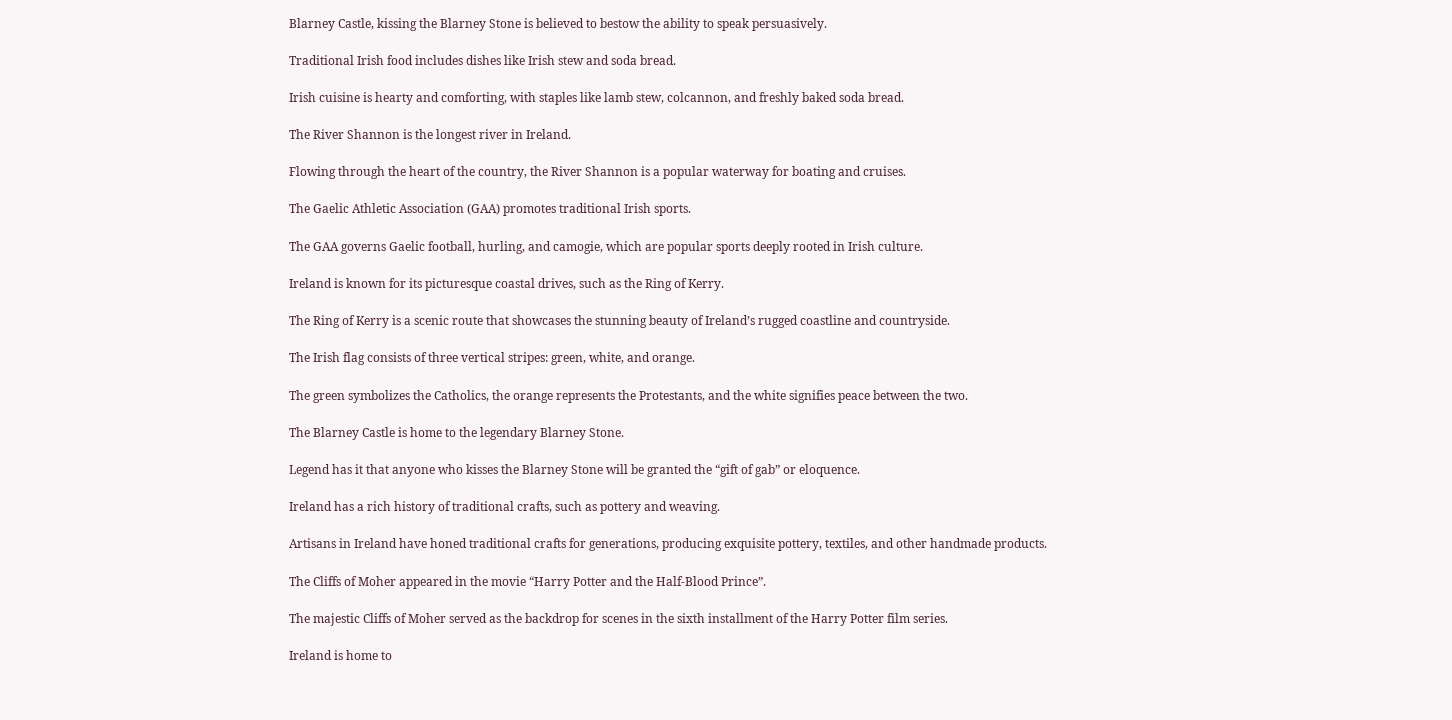Blarney Castle, kissing the Blarney Stone is believed to bestow the ability to speak persuasively.

Traditional Irish food includes dishes like Irish stew and soda bread.

Irish cuisine is hearty and comforting, with staples like lamb stew, colcannon, and freshly baked soda bread.

The River Shannon is the longest river in Ireland.

Flowing through the heart of the country, the River Shannon is a popular waterway for boating and cruises.

The Gaelic Athletic Association (GAA) promotes traditional Irish sports.

The GAA governs Gaelic football, hurling, and camogie, which are popular sports deeply rooted in Irish culture.

Ireland is known for its picturesque coastal drives, such as the Ring of Kerry.

The Ring of Kerry is a scenic route that showcases the stunning beauty of Ireland’s rugged coastline and countryside.

The Irish flag consists of three vertical stripes: green, white, and orange.

The green symbolizes the Catholics, the orange represents the Protestants, and the white signifies peace between the two.

The Blarney Castle is home to the legendary Blarney Stone.

Legend has it that anyone who kisses the Blarney Stone will be granted the “gift of gab” or eloquence.

Ireland has a rich history of traditional crafts, such as pottery and weaving.

Artisans in Ireland have honed traditional crafts for generations, producing exquisite pottery, textiles, and other handmade products.

The Cliffs of Moher appeared in the movie “Harry Potter and the Half-Blood Prince”.

The majestic Cliffs of Moher served as the backdrop for scenes in the sixth installment of the Harry Potter film series.

Ireland is home to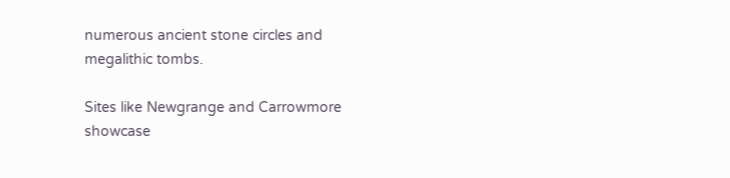numerous ancient stone circles and megalithic tombs.

Sites like Newgrange and Carrowmore showcase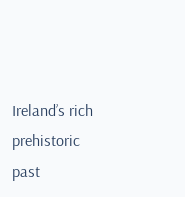Ireland’s rich prehistoric past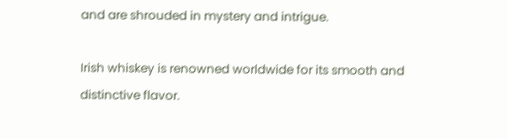and are shrouded in mystery and intrigue.

Irish whiskey is renowned worldwide for its smooth and distinctive flavor.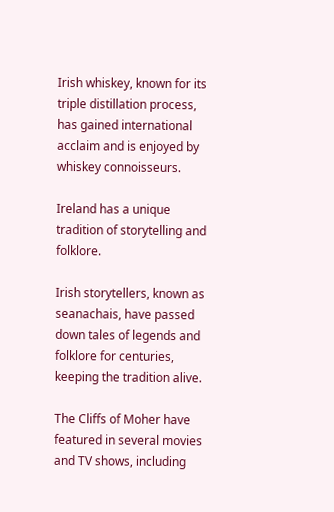Irish whiskey, known for its triple distillation process, has gained international acclaim and is enjoyed by whiskey connoisseurs.

Ireland has a unique tradition of storytelling and folklore.

Irish storytellers, known as seanachais, have passed down tales of legends and folklore for centuries, keeping the tradition alive.

The Cliffs of Moher have featured in several movies and TV shows, including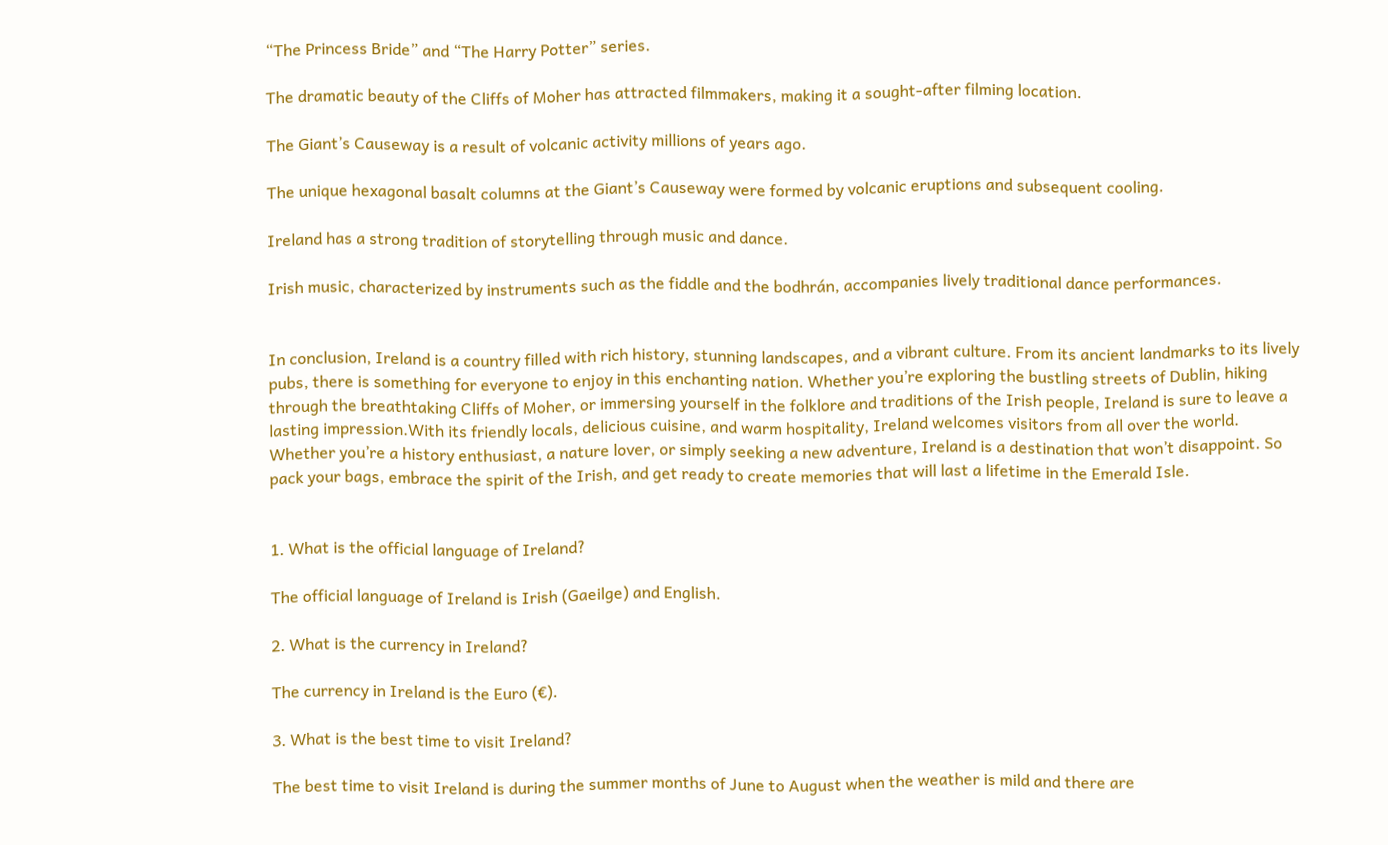“The Princess Bride” and “The Harry Potter” series.

The dramatic beauty of the Cliffs of Moher has attracted filmmakers, making it a sought-after filming location.

The Giant’s Causeway is a result of volcanic activity millions of years ago.

The unique hexagonal basalt columns at the Giant’s Causeway were formed by volcanic eruptions and subsequent cooling.

Ireland has a strong tradition of storytelling through music and dance.

Irish music, characterized by instruments such as the fiddle and the bodhrán, accompanies lively traditional dance performances.


In conclusion, Ireland is a country filled with rich history, stunning landscapes, and a vibrant culture. From its ancient landmarks to its lively pubs, there is something for everyone to enjoy in this enchanting nation. Whether you’re exploring the bustling streets of Dublin, hiking through the breathtaking Cliffs of Moher, or immersing yourself in the folklore and traditions of the Irish people, Ireland is sure to leave a lasting impression.With its friendly locals, delicious cuisine, and warm hospitality, Ireland welcomes visitors from all over the world. Whether you’re a history enthusiast, a nature lover, or simply seeking a new adventure, Ireland is a destination that won’t disappoint. So pack your bags, embrace the spirit of the Irish, and get ready to create memories that will last a lifetime in the Emerald Isle.


1. What is the official language of Ireland?

The official language of Ireland is Irish (Gaeilge) and English.

2. What is the currency in Ireland?

The currency in Ireland is the Euro (€).

3. What is the best time to visit Ireland?

The best time to visit Ireland is during the summer months of June to August when the weather is mild and there are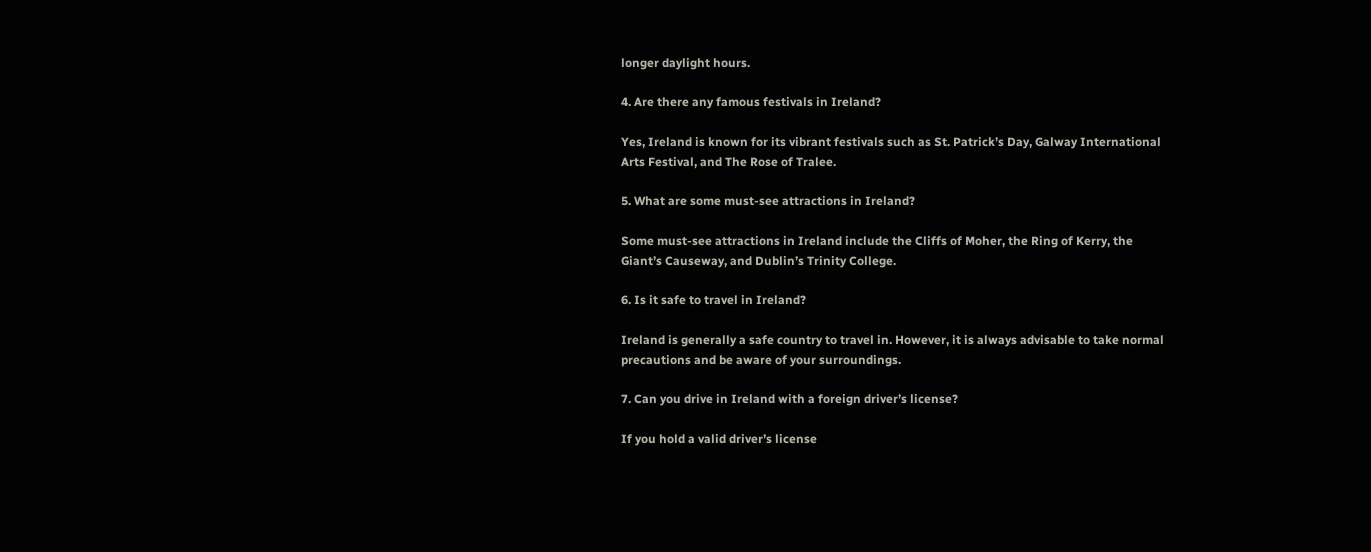longer daylight hours.

4. Are there any famous festivals in Ireland?

Yes, Ireland is known for its vibrant festivals such as St. Patrick’s Day, Galway International Arts Festival, and The Rose of Tralee.

5. What are some must-see attractions in Ireland?

Some must-see attractions in Ireland include the Cliffs of Moher, the Ring of Kerry, the Giant’s Causeway, and Dublin’s Trinity College.

6. Is it safe to travel in Ireland?

Ireland is generally a safe country to travel in. However, it is always advisable to take normal precautions and be aware of your surroundings.

7. Can you drive in Ireland with a foreign driver’s license?

If you hold a valid driver’s license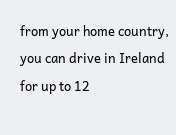from your home country, you can drive in Ireland for up to 12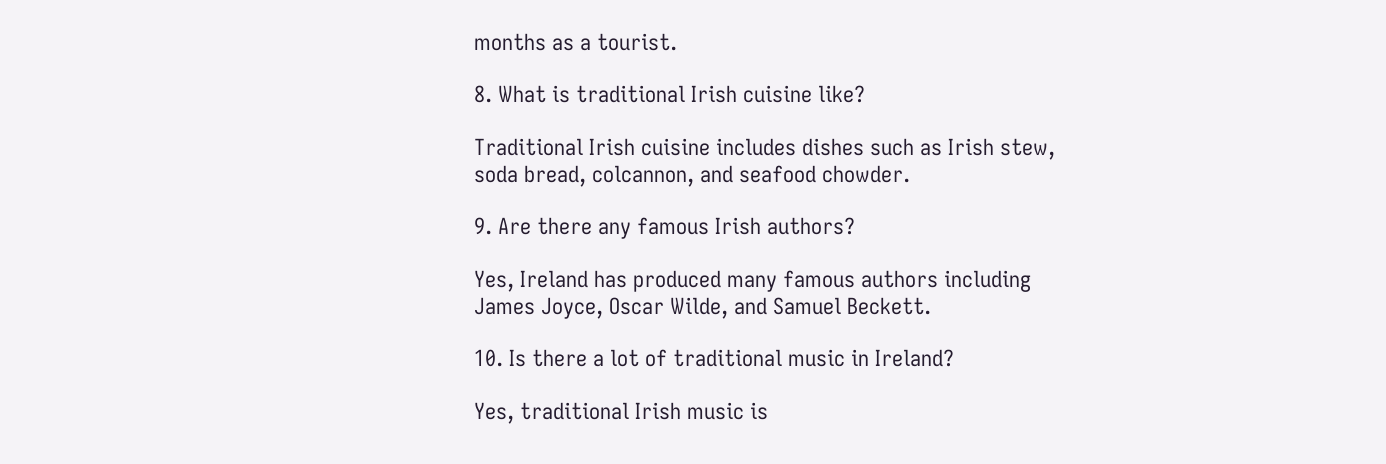months as a tourist.

8. What is traditional Irish cuisine like?

Traditional Irish cuisine includes dishes such as Irish stew, soda bread, colcannon, and seafood chowder.

9. Are there any famous Irish authors?

Yes, Ireland has produced many famous authors including James Joyce, Oscar Wilde, and Samuel Beckett.

10. Is there a lot of traditional music in Ireland?

Yes, traditional Irish music is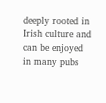deeply rooted in Irish culture and can be enjoyed in many pubs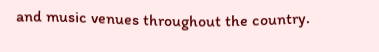and music venues throughout the country.